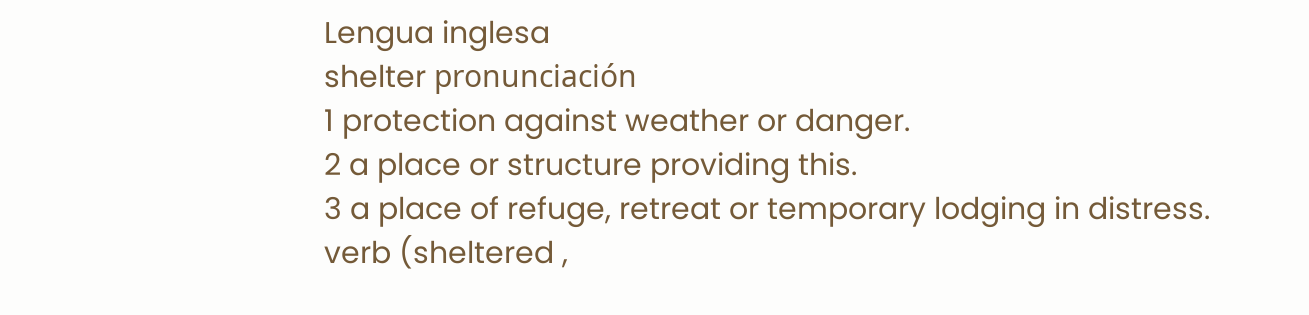Lengua inglesa
shelter pronunciación
1 protection against weather or danger.
2 a place or structure providing this.
3 a place of refuge, retreat or temporary lodging in distress.
verb (sheltered ,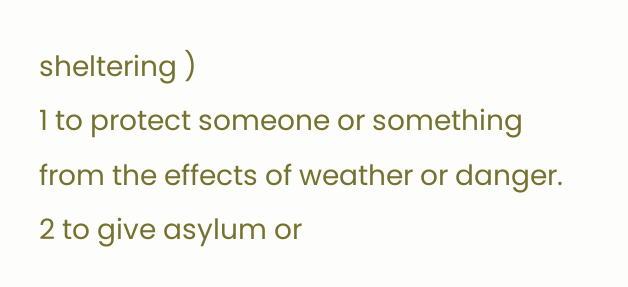sheltering )
1 to protect someone or something from the effects of weather or danger.
2 to give asylum or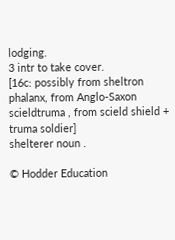lodging.
3 intr to take cover.
[16c: possibly from sheltron phalanx, from Anglo-Saxon scieldtruma , from scield shield + truma soldier]
shelterer noun .

© Hodder Education